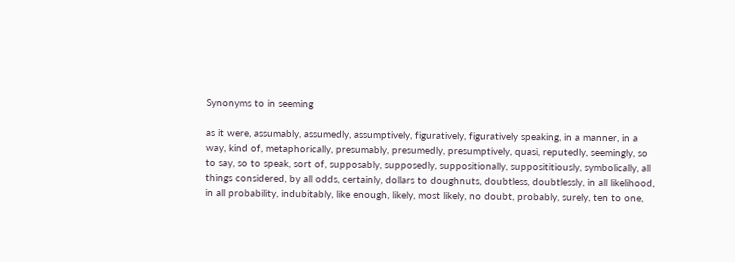Synonyms to in seeming

as it were, assumably, assumedly, assumptively, figuratively, figuratively speaking, in a manner, in a way, kind of, metaphorically, presumably, presumedly, presumptively, quasi, reputedly, seemingly, so to say, so to speak, sort of, supposably, supposedly, suppositionally, supposititiously, symbolically, all things considered, by all odds, certainly, dollars to doughnuts, doubtless, doubtlessly, in all likelihood, in all probability, indubitably, like enough, likely, most likely, no doubt, probably, surely, ten to one,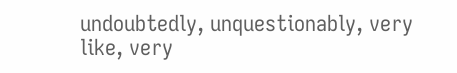undoubtedly, unquestionably, very like, very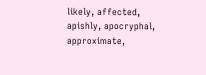likely, affected, apishly, apocryphal, approximate,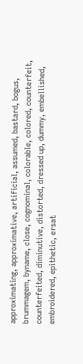approximating, approximative, artificial, assumed, bastard, bogus, brummagem, byname, close, cognominal, colorable, colored, counterfeit, counterfeited, diminutive, distorted, dressed up, dummy, embellished, embroidered, epithetic, ersat